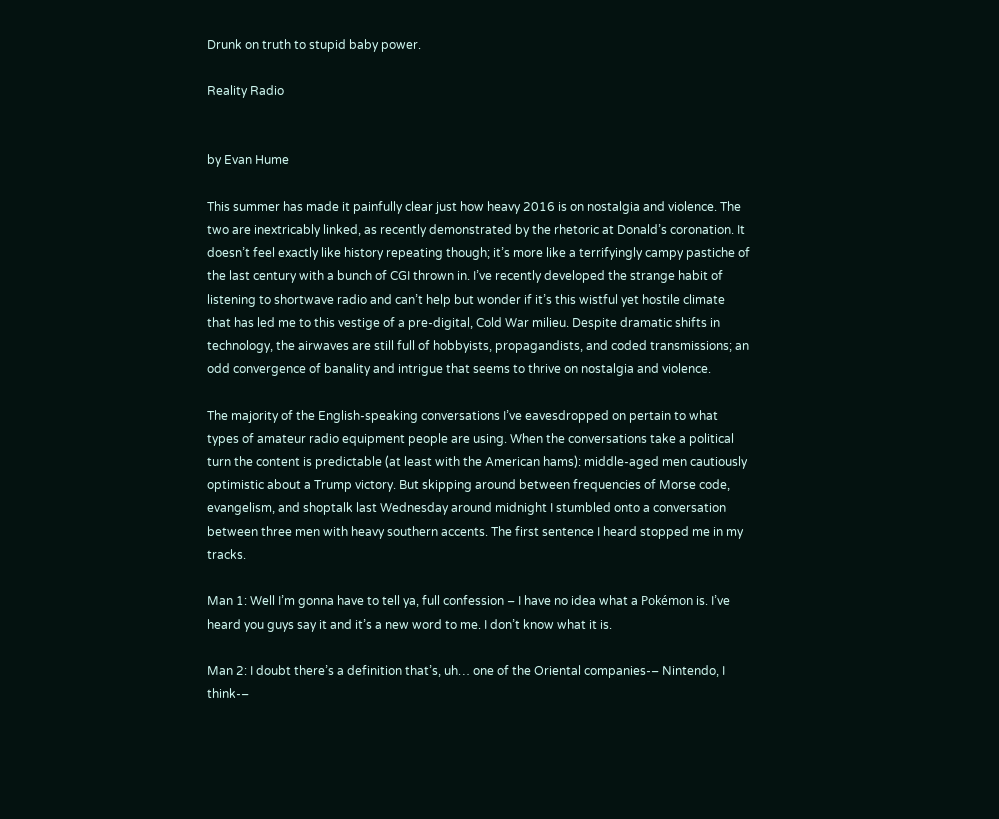Drunk on truth to stupid baby power.

Reality Radio


by Evan Hume

This summer has made it painfully clear just how heavy 2016 is on nostalgia and violence. The two are inextricably linked, as recently demonstrated by the rhetoric at Donald’s coronation. It doesn’t feel exactly like history repeating though; it’s more like a terrifyingly campy pastiche of the last century with a bunch of CGI thrown in. I’ve recently developed the strange habit of listening to shortwave radio and can’t help but wonder if it’s this wistful yet hostile climate that has led me to this vestige of a pre-digital, Cold War milieu. Despite dramatic shifts in technology, the airwaves are still full of hobbyists, propagandists, and coded transmissions; an odd convergence of banality and intrigue that seems to thrive on nostalgia and violence.

The majority of the English-speaking conversations I’ve eavesdropped on pertain to what types of amateur radio equipment people are using. When the conversations take a political turn the content is predictable (at least with the American hams): middle-aged men cautiously optimistic about a Trump victory. But skipping around between frequencies of Morse code, evangelism, and shoptalk last Wednesday around midnight I stumbled onto a conversation between three men with heavy southern accents. The first sentence I heard stopped me in my tracks.

Man 1: Well I’m gonna have to tell ya, full confession – I have no idea what a Pokémon is. I’ve heard you guys say it and it’s a new word to me. I don’t know what it is.

Man 2: I doubt there’s a definition that’s, uh… one of the Oriental companies-– Nintendo, I think-–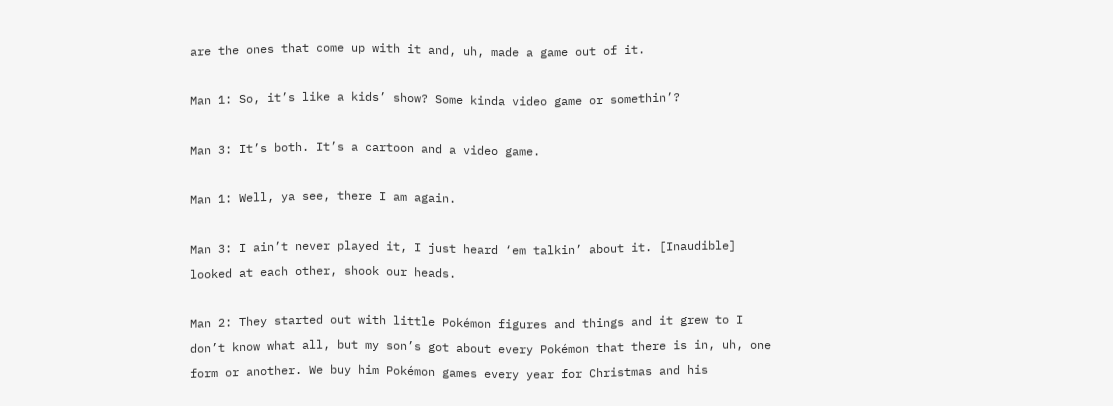are the ones that come up with it and, uh, made a game out of it.

Man 1: So, it’s like a kids’ show? Some kinda video game or somethin’?

Man 3: It’s both. It’s a cartoon and a video game.

Man 1: Well, ya see, there I am again.

Man 3: I ain’t never played it, I just heard ‘em talkin’ about it. [Inaudible] looked at each other, shook our heads.

Man 2: They started out with little Pokémon figures and things and it grew to I don’t know what all, but my son’s got about every Pokémon that there is in, uh, one form or another. We buy him Pokémon games every year for Christmas and his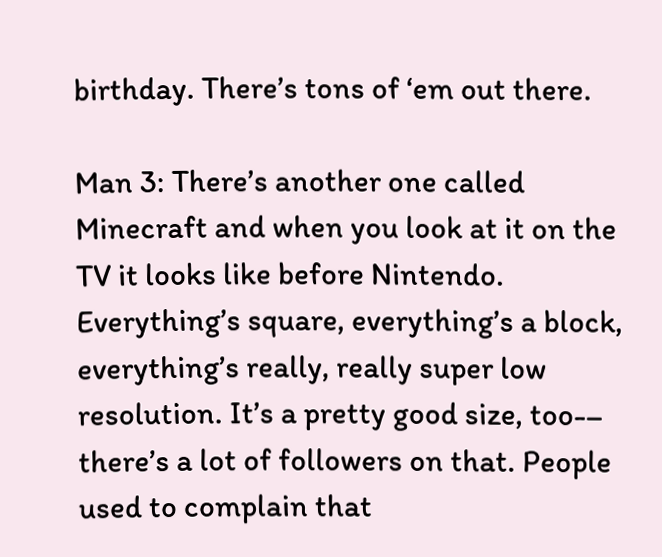birthday. There’s tons of ‘em out there.

Man 3: There’s another one called Minecraft and when you look at it on the TV it looks like before Nintendo. Everything’s square, everything’s a block, everything’s really, really super low resolution. It’s a pretty good size, too-– there’s a lot of followers on that. People used to complain that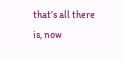that’s all there is, now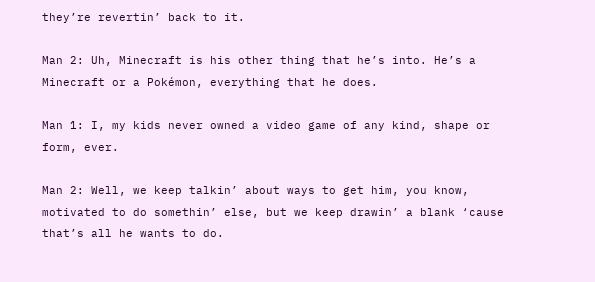they’re revertin’ back to it.

Man 2: Uh, Minecraft is his other thing that he’s into. He’s a Minecraft or a Pokémon, everything that he does.

Man 1: I, my kids never owned a video game of any kind, shape or form, ever.

Man 2: Well, we keep talkin’ about ways to get him, you know, motivated to do somethin’ else, but we keep drawin’ a blank ‘cause that’s all he wants to do.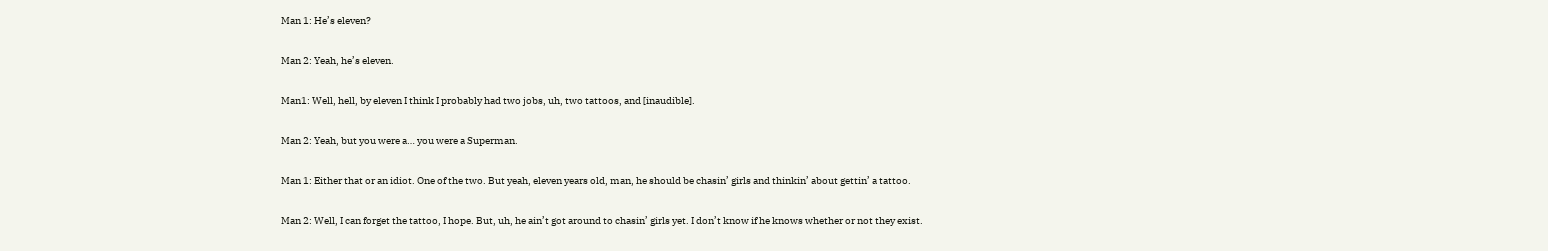Man 1: He’s eleven?

Man 2: Yeah, he’s eleven.

Man1: Well, hell, by eleven I think I probably had two jobs, uh, two tattoos, and [inaudible].

Man 2: Yeah, but you were a… you were a Superman.

Man 1: Either that or an idiot. One of the two. But yeah, eleven years old, man, he should be chasin’ girls and thinkin’ about gettin’ a tattoo.

Man 2: Well, I can forget the tattoo, I hope. But, uh, he ain’t got around to chasin’ girls yet. I don’t know if he knows whether or not they exist.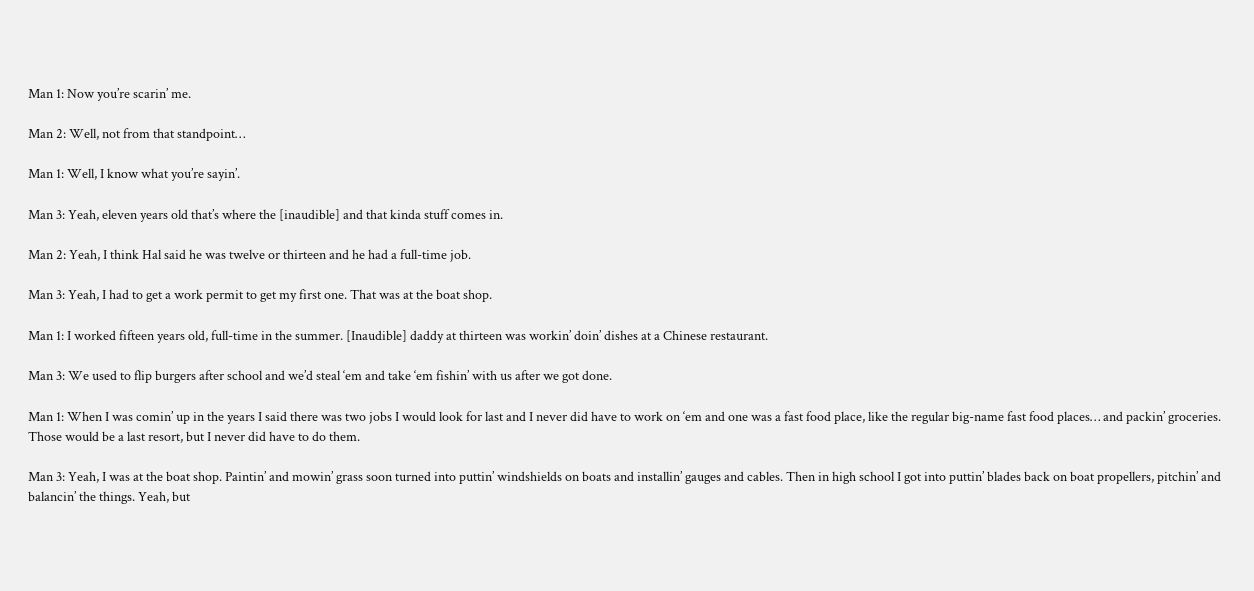Man 1: Now you’re scarin’ me.

Man 2: Well, not from that standpoint…

Man 1: Well, I know what you’re sayin’.

Man 3: Yeah, eleven years old that’s where the [inaudible] and that kinda stuff comes in.

Man 2: Yeah, I think Hal said he was twelve or thirteen and he had a full-time job.

Man 3: Yeah, I had to get a work permit to get my first one. That was at the boat shop.

Man 1: I worked fifteen years old, full-time in the summer. [Inaudible] daddy at thirteen was workin’ doin’ dishes at a Chinese restaurant.

Man 3: We used to flip burgers after school and we’d steal ‘em and take ‘em fishin’ with us after we got done.

Man 1: When I was comin’ up in the years I said there was two jobs I would look for last and I never did have to work on ‘em and one was a fast food place, like the regular big-name fast food places… and packin’ groceries. Those would be a last resort, but I never did have to do them.

Man 3: Yeah, I was at the boat shop. Paintin’ and mowin’ grass soon turned into puttin’ windshields on boats and installin’ gauges and cables. Then in high school I got into puttin’ blades back on boat propellers, pitchin’ and balancin’ the things. Yeah, but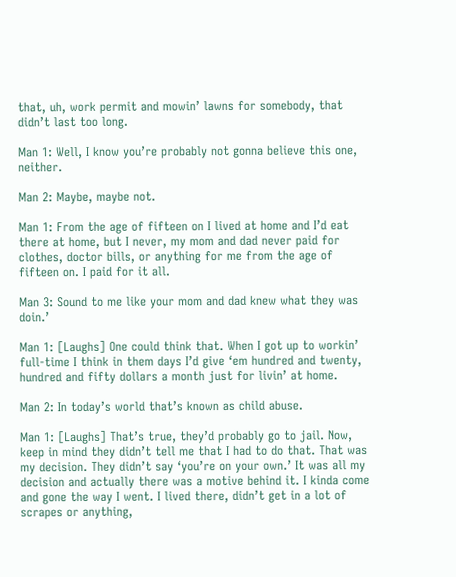that, uh, work permit and mowin’ lawns for somebody, that didn’t last too long.

Man 1: Well, I know you’re probably not gonna believe this one, neither.

Man 2: Maybe, maybe not.

Man 1: From the age of fifteen on I lived at home and I’d eat there at home, but I never, my mom and dad never paid for clothes, doctor bills, or anything for me from the age of fifteen on. I paid for it all.

Man 3: Sound to me like your mom and dad knew what they was doin.’

Man 1: [Laughs] One could think that. When I got up to workin’ full-time I think in them days I’d give ‘em hundred and twenty, hundred and fifty dollars a month just for livin’ at home.

Man 2: In today’s world that’s known as child abuse.

Man 1: [Laughs] That’s true, they’d probably go to jail. Now, keep in mind they didn’t tell me that I had to do that. That was my decision. They didn’t say ‘you’re on your own.’ It was all my decision and actually there was a motive behind it. I kinda come and gone the way I went. I lived there, didn’t get in a lot of scrapes or anything,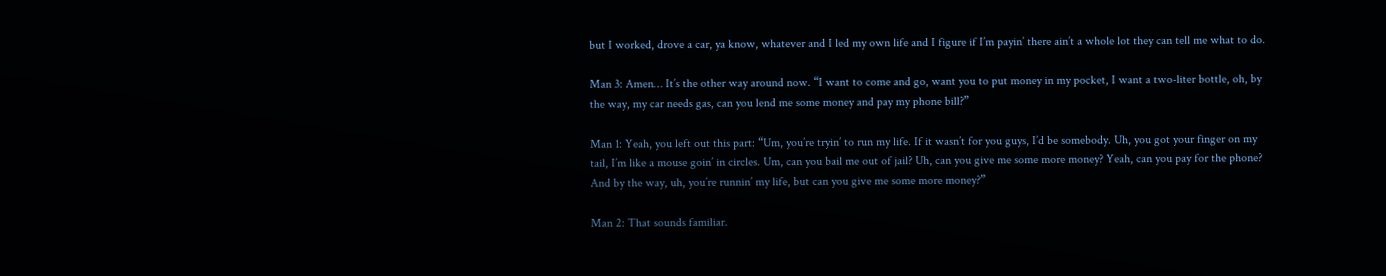but I worked, drove a car, ya know, whatever and I led my own life and I figure if I’m payin’ there ain’t a whole lot they can tell me what to do.

Man 3: Amen… It’s the other way around now. “I want to come and go, want you to put money in my pocket, I want a two-liter bottle, oh, by the way, my car needs gas, can you lend me some money and pay my phone bill?”

Man 1: Yeah, you left out this part: “Um, you’re tryin’ to run my life. If it wasn’t for you guys, I’d be somebody. Uh, you got your finger on my tail, I’m like a mouse goin’ in circles. Um, can you bail me out of jail? Uh, can you give me some more money? Yeah, can you pay for the phone? And by the way, uh, you’re runnin’ my life, but can you give me some more money?”

Man 2: That sounds familiar.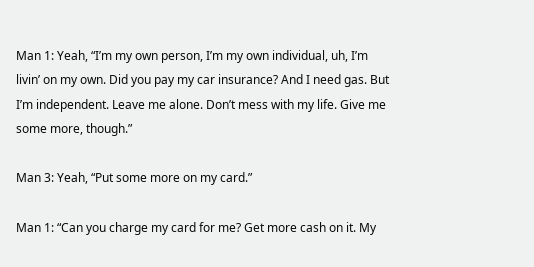Man 1: Yeah, “I’m my own person, I’m my own individual, uh, I’m livin’ on my own. Did you pay my car insurance? And I need gas. But I’m independent. Leave me alone. Don’t mess with my life. Give me some more, though.”

Man 3: Yeah, “Put some more on my card.”

Man 1: “Can you charge my card for me? Get more cash on it. My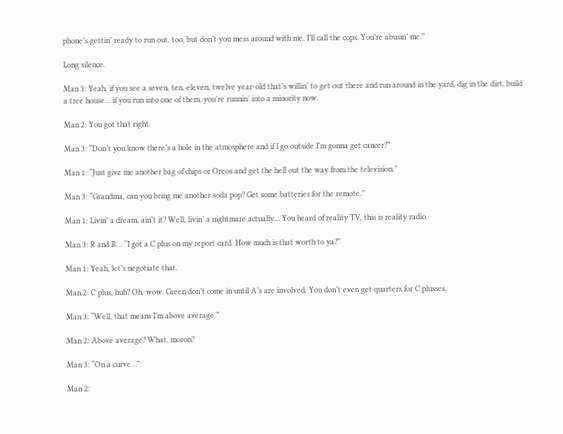phone’s gettin’ ready to run out, too, but don’t you mess around with me, I’ll call the cops. You’re abusin’ me.”

Long silence.

Man 3: Yeah, if you see a seven, ten, eleven, twelve year-old that’s willin’ to get out there and run around in the yard, dig in the dirt, build a tree house… if you run into one of them, you’re runnin’ into a minority now.

Man 2: You got that right.

Man 3: “Don’t you know there’s a hole in the atmosphere and if I go outside I’m gonna get cancer?”

Man 1: “Just give me another bag of chips or Oreos and get the hell out the way from the television.”

Man 3: “Grandma, can you bring me another soda pop? Get some batteries for the remote.”

Man 1: Livin’ a dream, ain’t it? Well, livin’ a nightmare actually… You heard of reality TV, this is reality radio.

Man 3: R and R… “I got a C plus on my report card. How much is that worth to ya?”

Man 1: Yeah, let’s negotiate that.

Man 2: C plus, huh? Oh, wow. Green don’t come in until A’s are involved. You don’t even get quarters for C plusses.

Man 3: “Well, that means I’m above average.”

Man 2: Above average? What, moron?

Man 3: “On a curve…”

Man 2: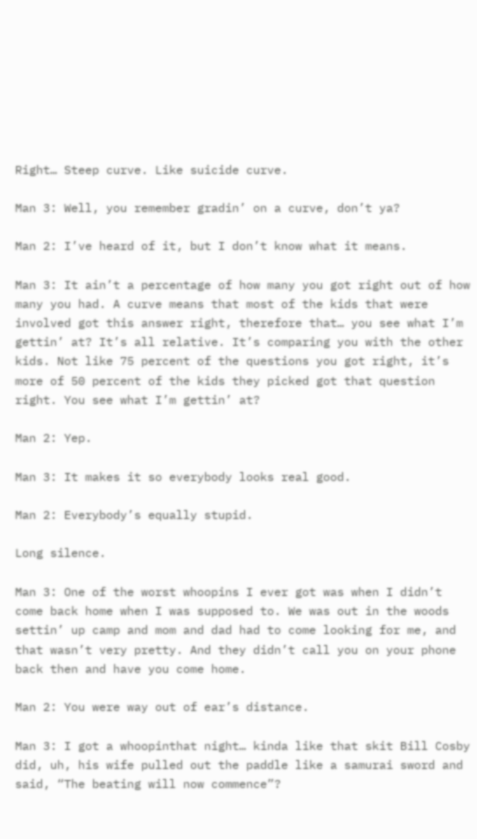Right… Steep curve. Like suicide curve.

Man 3: Well, you remember gradin’ on a curve, don’t ya?

Man 2: I’ve heard of it, but I don’t know what it means.

Man 3: It ain’t a percentage of how many you got right out of how many you had. A curve means that most of the kids that were involved got this answer right, therefore that… you see what I’m gettin’ at? It’s all relative. It’s comparing you with the other kids. Not like 75 percent of the questions you got right, it’s more of 50 percent of the kids they picked got that question right. You see what I’m gettin’ at?

Man 2: Yep.

Man 3: It makes it so everybody looks real good.

Man 2: Everybody’s equally stupid.

Long silence.

Man 3: One of the worst whoopins I ever got was when I didn’t come back home when I was supposed to. We was out in the woods settin’ up camp and mom and dad had to come looking for me, and that wasn’t very pretty. And they didn’t call you on your phone back then and have you come home.

Man 2: You were way out of ear’s distance.

Man 3: I got a whoopinthat night… kinda like that skit Bill Cosby did, uh, his wife pulled out the paddle like a samurai sword and said, “The beating will now commence”?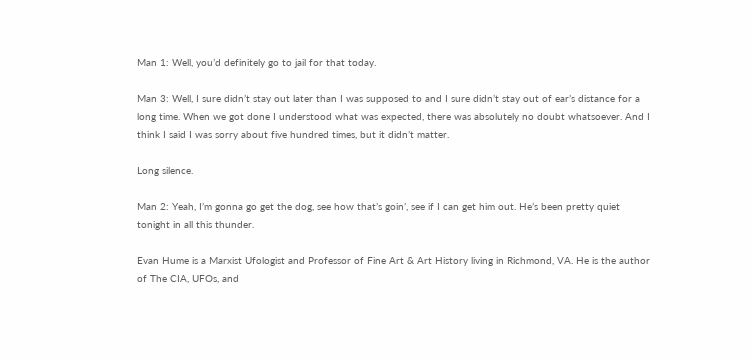Man 1: Well, you’d definitely go to jail for that today.

Man 3: Well, I sure didn’t stay out later than I was supposed to and I sure didn’t stay out of ear’s distance for a long time. When we got done I understood what was expected, there was absolutely no doubt whatsoever. And I think I said I was sorry about five hundred times, but it didn’t matter.

Long silence.

Man 2: Yeah, I’m gonna go get the dog, see how that’s goin’, see if I can get him out. He’s been pretty quiet tonight in all this thunder.

Evan Hume is a Marxist Ufologist and Professor of Fine Art & Art History living in Richmond, VA. He is the author of The CIA, UFOs, and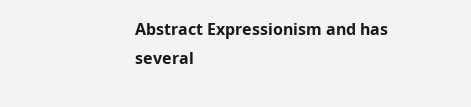Abstract Expressionism and has several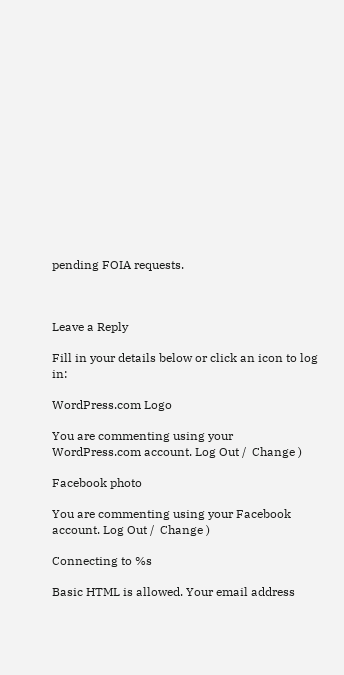pending FOIA requests.



Leave a Reply

Fill in your details below or click an icon to log in:

WordPress.com Logo

You are commenting using your WordPress.com account. Log Out /  Change )

Facebook photo

You are commenting using your Facebook account. Log Out /  Change )

Connecting to %s

Basic HTML is allowed. Your email address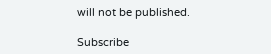will not be published.

Subscribe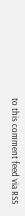to this comment feed via RSS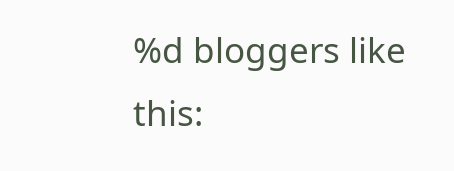%d bloggers like this: